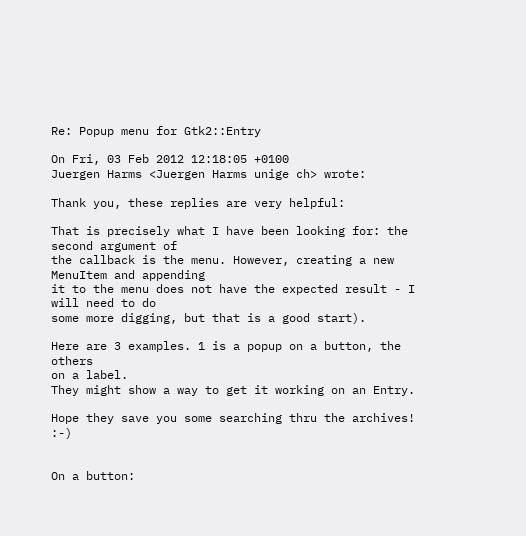Re: Popup menu for Gtk2::Entry

On Fri, 03 Feb 2012 12:18:05 +0100
Juergen Harms <Juergen Harms unige ch> wrote:

Thank you, these replies are very helpful:

That is precisely what I have been looking for: the second argument of
the callback is the menu. However, creating a new MenuItem and appending
it to the menu does not have the expected result - I will need to do
some more digging, but that is a good start).

Here are 3 examples. 1 is a popup on a button, the others
on a label.
They might show a way to get it working on an Entry.

Hope they save you some searching thru the archives! :-)


On a button: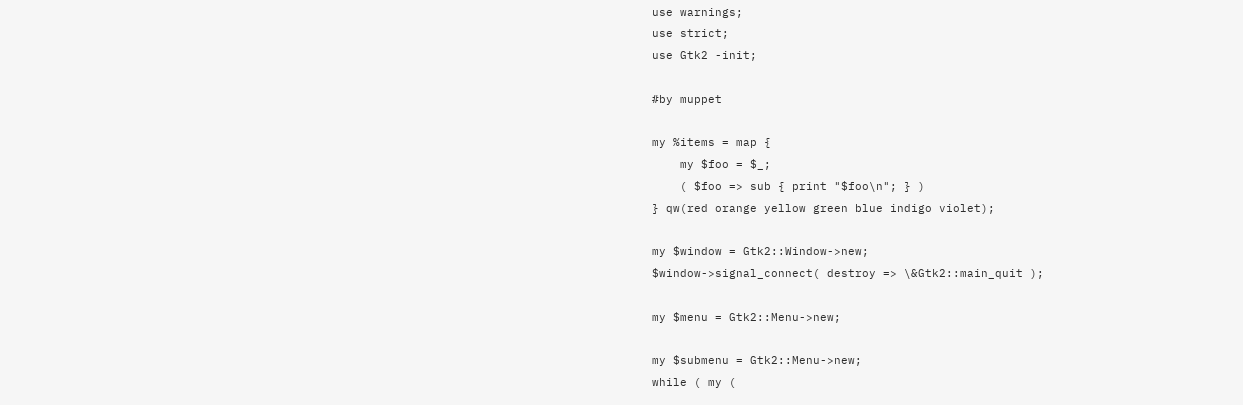use warnings;
use strict;
use Gtk2 -init;

#by muppet

my %items = map {
    my $foo = $_;
    ( $foo => sub { print "$foo\n"; } )
} qw(red orange yellow green blue indigo violet);

my $window = Gtk2::Window->new;
$window->signal_connect( destroy => \&Gtk2::main_quit );

my $menu = Gtk2::Menu->new;

my $submenu = Gtk2::Menu->new;
while ( my (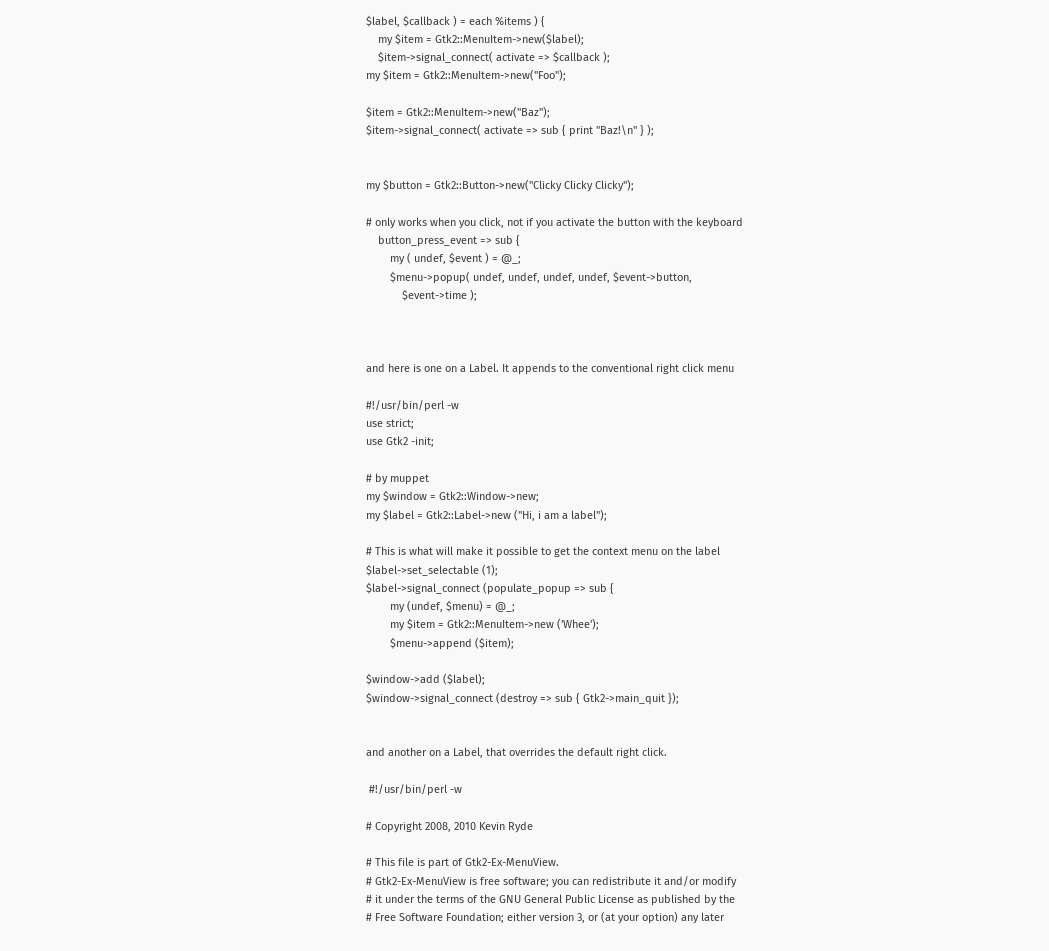$label, $callback ) = each %items ) {
    my $item = Gtk2::MenuItem->new($label);
    $item->signal_connect( activate => $callback );
my $item = Gtk2::MenuItem->new("Foo");

$item = Gtk2::MenuItem->new("Baz");
$item->signal_connect( activate => sub { print "Baz!\n" } );


my $button = Gtk2::Button->new("Clicky Clicky Clicky");

# only works when you click, not if you activate the button with the keyboard
    button_press_event => sub {
        my ( undef, $event ) = @_;
        $menu->popup( undef, undef, undef, undef, $event->button,
            $event->time );



and here is one on a Label. It appends to the conventional right click menu

#!/usr/bin/perl -w
use strict;
use Gtk2 -init;

# by muppet
my $window = Gtk2::Window->new;
my $label = Gtk2::Label->new ("Hi, i am a label");

# This is what will make it possible to get the context menu on the label
$label->set_selectable (1);
$label->signal_connect (populate_popup => sub {
        my (undef, $menu) = @_;
        my $item = Gtk2::MenuItem->new ('Whee');
        $menu->append ($item);

$window->add ($label);
$window->signal_connect (destroy => sub { Gtk2->main_quit });


and another on a Label, that overrides the default right click.

 #!/usr/bin/perl -w

# Copyright 2008, 2010 Kevin Ryde

# This file is part of Gtk2-Ex-MenuView.
# Gtk2-Ex-MenuView is free software; you can redistribute it and/or modify
# it under the terms of the GNU General Public License as published by the
# Free Software Foundation; either version 3, or (at your option) any later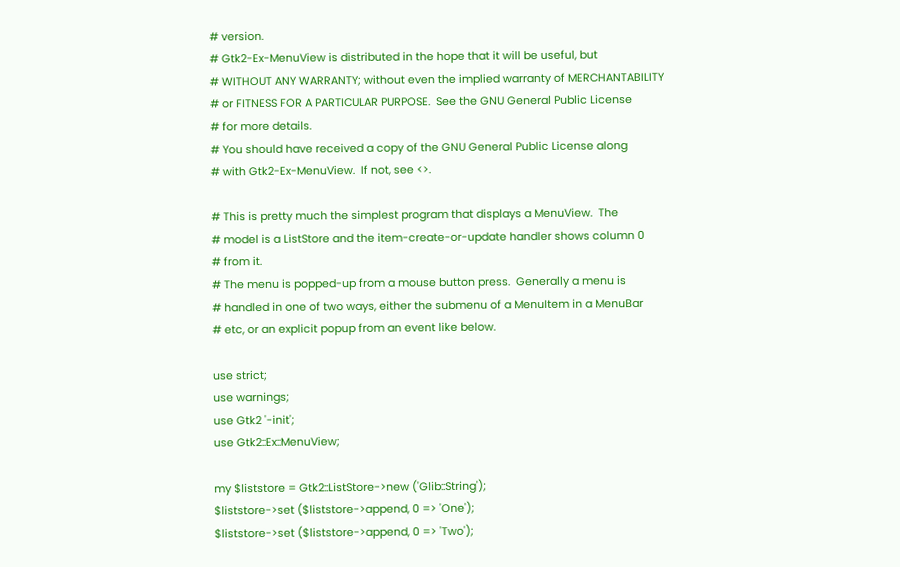# version.
# Gtk2-Ex-MenuView is distributed in the hope that it will be useful, but
# WITHOUT ANY WARRANTY; without even the implied warranty of MERCHANTABILITY
# or FITNESS FOR A PARTICULAR PURPOSE.  See the GNU General Public License
# for more details.
# You should have received a copy of the GNU General Public License along
# with Gtk2-Ex-MenuView.  If not, see <>.

# This is pretty much the simplest program that displays a MenuView.  The
# model is a ListStore and the item-create-or-update handler shows column 0
# from it.
# The menu is popped-up from a mouse button press.  Generally a menu is
# handled in one of two ways, either the submenu of a MenuItem in a MenuBar
# etc, or an explicit popup from an event like below.

use strict;
use warnings;
use Gtk2 '-init';
use Gtk2::Ex::MenuView;

my $liststore = Gtk2::ListStore->new ('Glib::String');
$liststore->set ($liststore->append, 0 => 'One');
$liststore->set ($liststore->append, 0 => 'Two');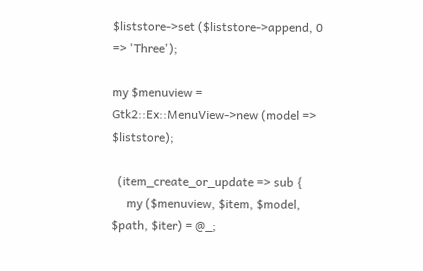$liststore->set ($liststore->append, 0 => 'Three');

my $menuview = Gtk2::Ex::MenuView->new (model => $liststore);

  (item_create_or_update => sub {
     my ($menuview, $item, $model, $path, $iter) = @_;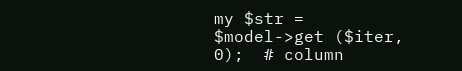my $str = $model->get ($iter, 0);  # column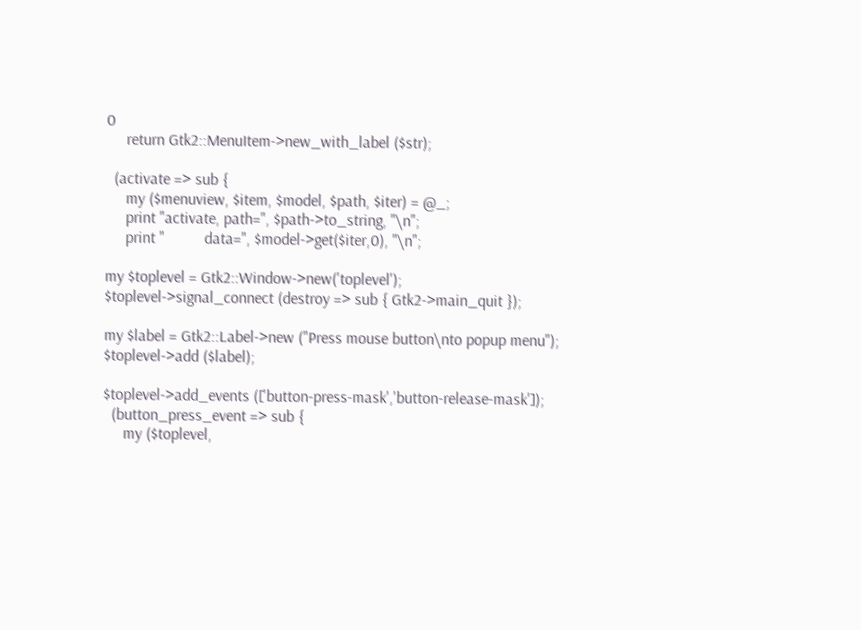0
     return Gtk2::MenuItem->new_with_label ($str);

  (activate => sub {
     my ($menuview, $item, $model, $path, $iter) = @_;
     print "activate, path=", $path->to_string, "\n";
     print "          data=", $model->get($iter,0), "\n";

my $toplevel = Gtk2::Window->new('toplevel');
$toplevel->signal_connect (destroy => sub { Gtk2->main_quit });

my $label = Gtk2::Label->new ("Press mouse button\nto popup menu");
$toplevel->add ($label);

$toplevel->add_events (['button-press-mask','button-release-mask']);
  (button_press_event => sub {
     my ($toplevel,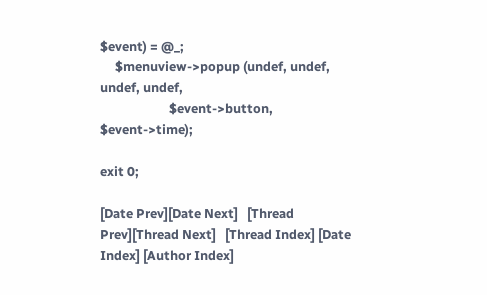$event) = @_;
     $menuview->popup (undef, undef, undef, undef,
                       $event->button, $event->time);

exit 0;

[Date Prev][Date Next]   [Thread Prev][Thread Next]   [Thread Index] [Date Index] [Author Index]